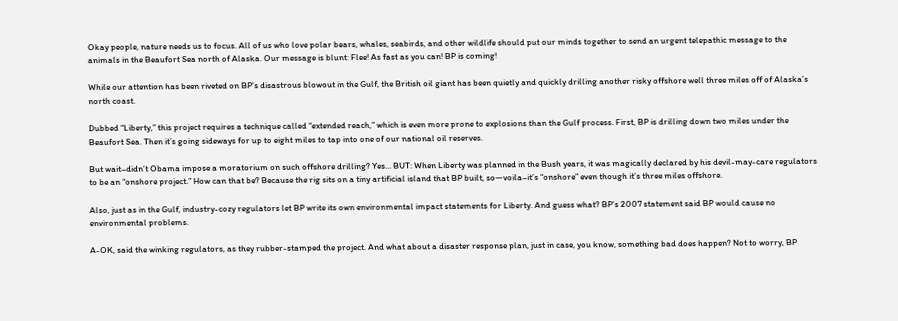Okay people, nature needs us to focus. All of us who love polar bears, whales, seabirds, and other wildlife should put our minds together to send an urgent telepathic message to the animals in the Beaufort Sea north of Alaska. Our message is blunt: Flee! As fast as you can! BP is coming!

While our attention has been riveted on BP’s disastrous blowout in the Gulf, the British oil giant has been quietly and quickly drilling another risky offshore well three miles off of Alaska’s north coast.

Dubbed “Liberty,” this project requires a technique called “extended reach,” which is even more prone to explosions than the Gulf process. First, BP is drilling down two miles under the Beaufort Sea. Then it’s going sideways for up to eight miles to tap into one of our national oil reserves.

But wait–didn’t Obama impose a moratorium on such offshore drilling? Yes… BUT: When Liberty was planned in the Bush years, it was magically declared by his devil-may-care regulators to be an “onshore project.” How can that be? Because the rig sits on a tiny artificial island that BP built, so—voila–it’s “onshore” even though it’s three miles offshore.

Also, just as in the Gulf, industry-cozy regulators let BP write its own environmental impact statements for Liberty. And guess what? BP’s 2007 statement said BP would cause no environmental problems.

A-OK, said the winking regulators, as they rubber-stamped the project. And what about a disaster response plan, just in case, you know, something bad does happen? Not to worry, BP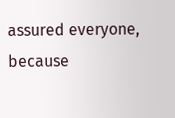assured everyone, because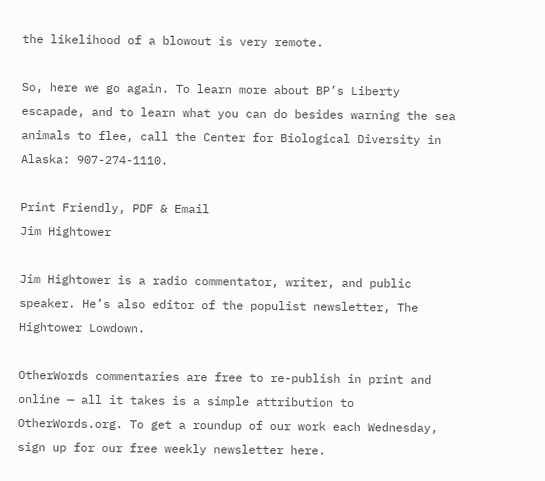the likelihood of a blowout is very remote.

So, here we go again. To learn more about BP’s Liberty escapade, and to learn what you can do besides warning the sea animals to flee, call the Center for Biological Diversity in Alaska: 907-274-1110.

Print Friendly, PDF & Email
Jim Hightower

Jim Hightower is a radio commentator, writer, and public speaker. He’s also editor of the populist newsletter, The Hightower Lowdown.

OtherWords commentaries are free to re-publish in print and online — all it takes is a simple attribution to OtherWords.org. To get a roundup of our work each Wednesday, sign up for our free weekly newsletter here.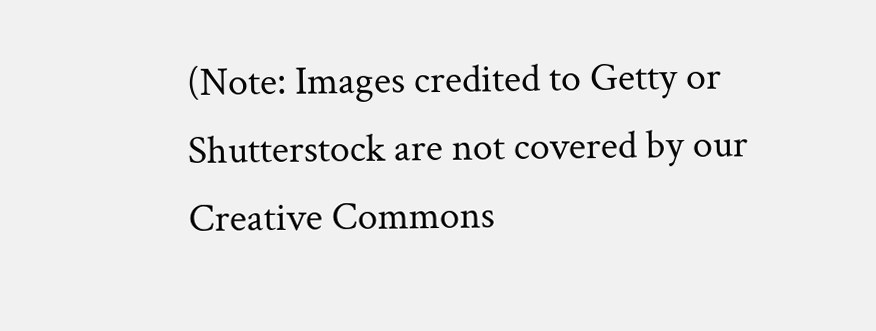(Note: Images credited to Getty or Shutterstock are not covered by our Creative Commons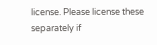license. Please license these separately if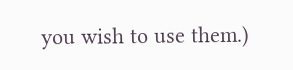you wish to use them.)